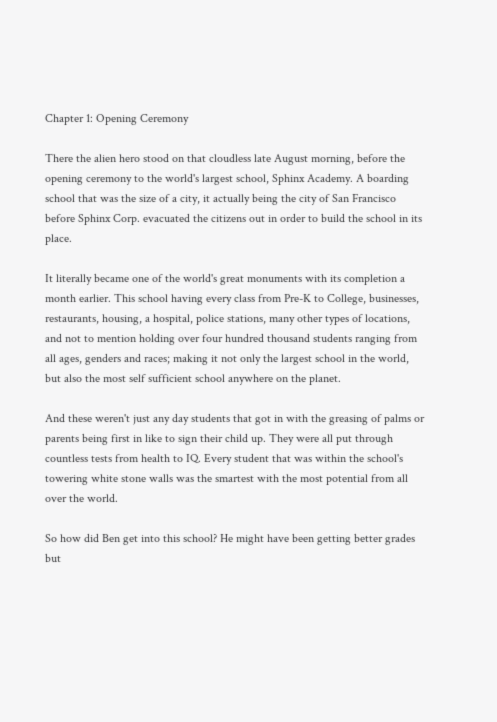Chapter 1: Opening Ceremony

There the alien hero stood on that cloudless late August morning, before the opening ceremony to the world's largest school, Sphinx Academy. A boarding school that was the size of a city, it actually being the city of San Francisco before Sphinx Corp. evacuated the citizens out in order to build the school in its place.

It literally became one of the world's great monuments with its completion a month earlier. This school having every class from Pre-K to College, businesses, restaurants, housing, a hospital, police stations, many other types of locations, and not to mention holding over four hundred thousand students ranging from all ages, genders and races; making it not only the largest school in the world, but also the most self sufficient school anywhere on the planet.

And these weren't just any day students that got in with the greasing of palms or parents being first in like to sign their child up. They were all put through countless tests from health to IQ. Every student that was within the school's towering white stone walls was the smartest with the most potential from all over the world.

So how did Ben get into this school? He might have been getting better grades but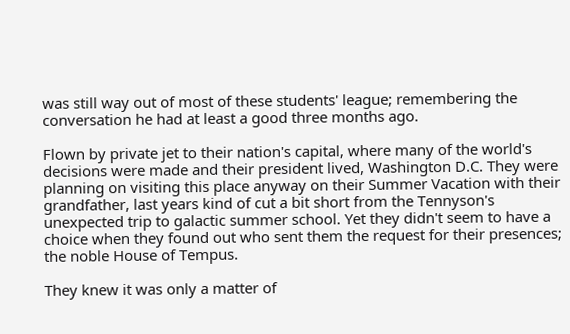was still way out of most of these students' league; remembering the conversation he had at least a good three months ago.

Flown by private jet to their nation's capital, where many of the world's decisions were made and their president lived, Washington D.C. They were planning on visiting this place anyway on their Summer Vacation with their grandfather, last years kind of cut a bit short from the Tennyson's unexpected trip to galactic summer school. Yet they didn't seem to have a choice when they found out who sent them the request for their presences; the noble House of Tempus.

They knew it was only a matter of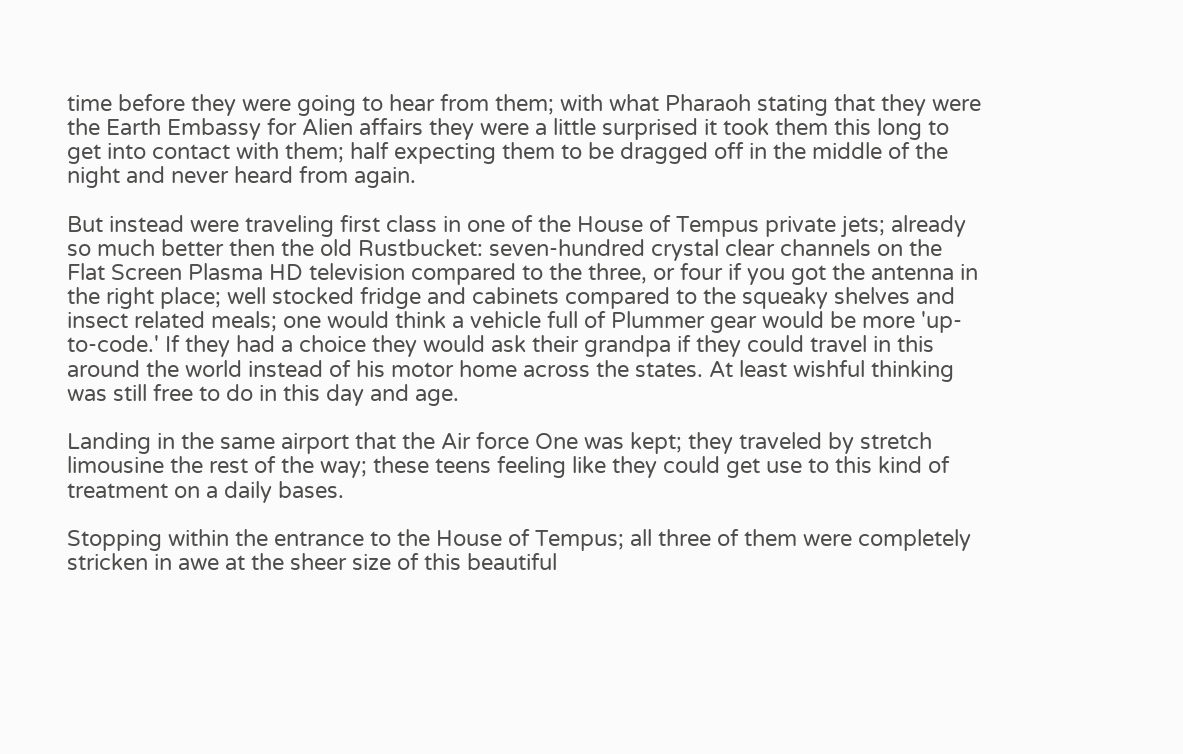time before they were going to hear from them; with what Pharaoh stating that they were the Earth Embassy for Alien affairs they were a little surprised it took them this long to get into contact with them; half expecting them to be dragged off in the middle of the night and never heard from again.

But instead were traveling first class in one of the House of Tempus private jets; already so much better then the old Rustbucket: seven-hundred crystal clear channels on the Flat Screen Plasma HD television compared to the three, or four if you got the antenna in the right place; well stocked fridge and cabinets compared to the squeaky shelves and insect related meals; one would think a vehicle full of Plummer gear would be more 'up-to-code.' If they had a choice they would ask their grandpa if they could travel in this around the world instead of his motor home across the states. At least wishful thinking was still free to do in this day and age.

Landing in the same airport that the Air force One was kept; they traveled by stretch limousine the rest of the way; these teens feeling like they could get use to this kind of treatment on a daily bases.

Stopping within the entrance to the House of Tempus; all three of them were completely stricken in awe at the sheer size of this beautiful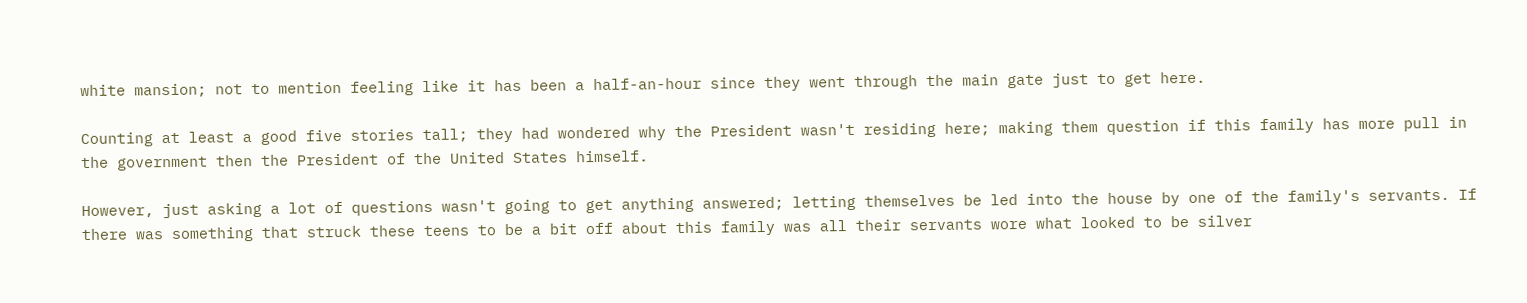white mansion; not to mention feeling like it has been a half-an-hour since they went through the main gate just to get here.

Counting at least a good five stories tall; they had wondered why the President wasn't residing here; making them question if this family has more pull in the government then the President of the United States himself.

However, just asking a lot of questions wasn't going to get anything answered; letting themselves be led into the house by one of the family's servants. If there was something that struck these teens to be a bit off about this family was all their servants wore what looked to be silver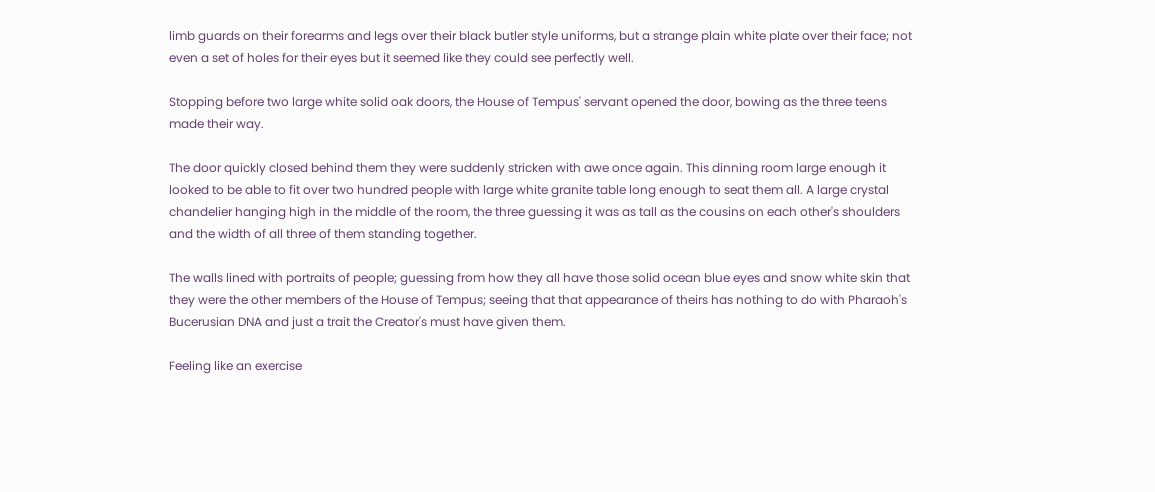limb guards on their forearms and legs over their black butler style uniforms, but a strange plain white plate over their face; not even a set of holes for their eyes but it seemed like they could see perfectly well.

Stopping before two large white solid oak doors, the House of Tempus' servant opened the door, bowing as the three teens made their way.

The door quickly closed behind them they were suddenly stricken with awe once again. This dinning room large enough it looked to be able to fit over two hundred people with large white granite table long enough to seat them all. A large crystal chandelier hanging high in the middle of the room, the three guessing it was as tall as the cousins on each other's shoulders and the width of all three of them standing together.

The walls lined with portraits of people; guessing from how they all have those solid ocean blue eyes and snow white skin that they were the other members of the House of Tempus; seeing that that appearance of theirs has nothing to do with Pharaoh's Bucerusian DNA and just a trait the Creator's must have given them.

Feeling like an exercise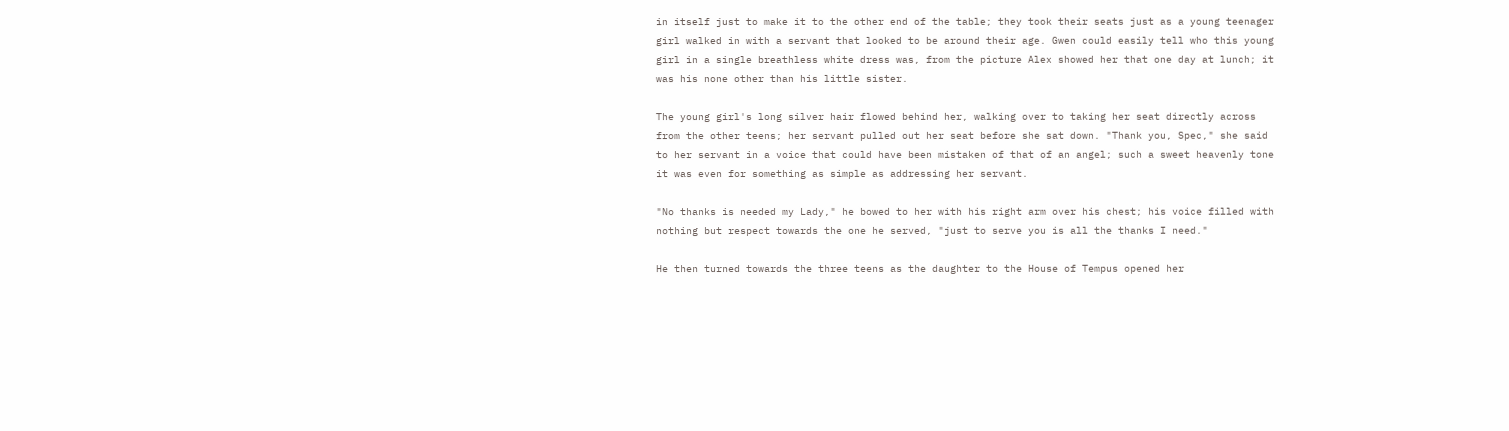in itself just to make it to the other end of the table; they took their seats just as a young teenager girl walked in with a servant that looked to be around their age. Gwen could easily tell who this young girl in a single breathless white dress was, from the picture Alex showed her that one day at lunch; it was his none other than his little sister.

The young girl's long silver hair flowed behind her, walking over to taking her seat directly across from the other teens; her servant pulled out her seat before she sat down. "Thank you, Spec," she said to her servant in a voice that could have been mistaken of that of an angel; such a sweet heavenly tone it was even for something as simple as addressing her servant.

"No thanks is needed my Lady," he bowed to her with his right arm over his chest; his voice filled with nothing but respect towards the one he served, "just to serve you is all the thanks I need."

He then turned towards the three teens as the daughter to the House of Tempus opened her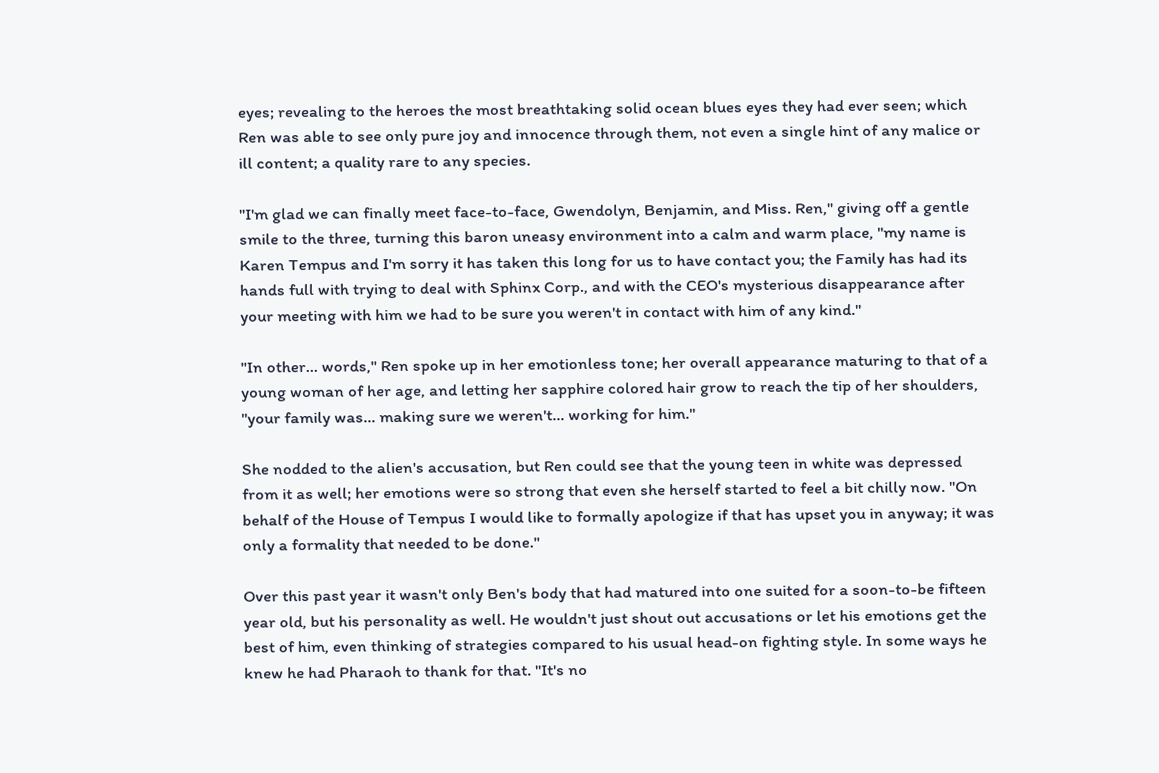eyes; revealing to the heroes the most breathtaking solid ocean blues eyes they had ever seen; which Ren was able to see only pure joy and innocence through them, not even a single hint of any malice or ill content; a quality rare to any species.

"I'm glad we can finally meet face-to-face, Gwendolyn, Benjamin, and Miss. Ren," giving off a gentle smile to the three, turning this baron uneasy environment into a calm and warm place, "my name is Karen Tempus and I'm sorry it has taken this long for us to have contact you; the Family has had its hands full with trying to deal with Sphinx Corp., and with the CEO's mysterious disappearance after your meeting with him we had to be sure you weren't in contact with him of any kind."

"In other… words," Ren spoke up in her emotionless tone; her overall appearance maturing to that of a young woman of her age, and letting her sapphire colored hair grow to reach the tip of her shoulders, "your family was… making sure we weren't… working for him."

She nodded to the alien's accusation, but Ren could see that the young teen in white was depressed from it as well; her emotions were so strong that even she herself started to feel a bit chilly now. "On behalf of the House of Tempus I would like to formally apologize if that has upset you in anyway; it was only a formality that needed to be done."

Over this past year it wasn't only Ben's body that had matured into one suited for a soon-to-be fifteen year old, but his personality as well. He wouldn't just shout out accusations or let his emotions get the best of him, even thinking of strategies compared to his usual head-on fighting style. In some ways he knew he had Pharaoh to thank for that. "It's no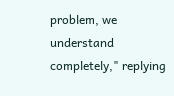problem, we understand completely," replying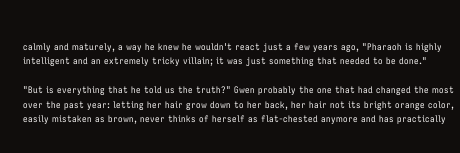calmly and maturely, a way he knew he wouldn't react just a few years ago, "Pharaoh is highly intelligent and an extremely tricky villain; it was just something that needed to be done."

"But is everything that he told us the truth?" Gwen probably the one that had changed the most over the past year: letting her hair grow down to her back, her hair not its bright orange color, easily mistaken as brown, never thinks of herself as flat-chested anymore and has practically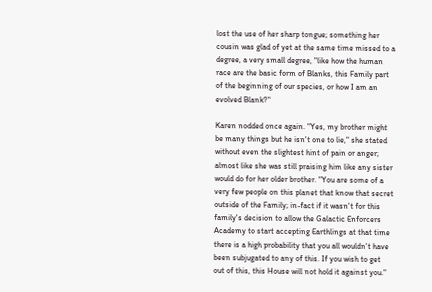lost the use of her sharp tongue; something her cousin was glad of yet at the same time missed to a degree, a very small degree, "like how the human race are the basic form of Blanks, this Family part of the beginning of our species, or how I am an evolved Blank?"

Karen nodded once again. "Yes, my brother might be many things but he isn't one to lie," she stated without even the slightest hint of pain or anger; almost like she was still praising him like any sister would do for her older brother. "You are some of a very few people on this planet that know that secret outside of the Family; in-fact if it wasn't for this family's decision to allow the Galactic Enforcers Academy to start accepting Earthlings at that time there is a high probability that you all wouldn't have been subjugated to any of this. If you wish to get out of this, this House will not hold it against you."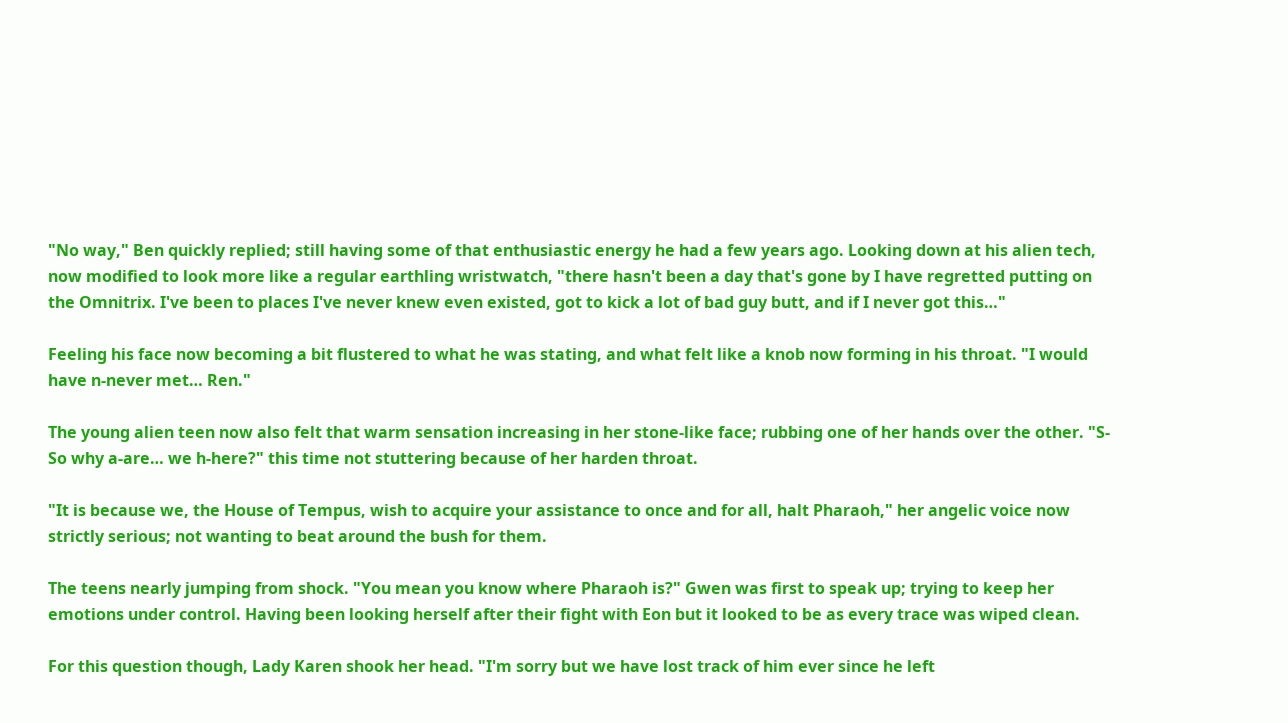"No way," Ben quickly replied; still having some of that enthusiastic energy he had a few years ago. Looking down at his alien tech, now modified to look more like a regular earthling wristwatch, "there hasn't been a day that's gone by I have regretted putting on the Omnitrix. I've been to places I've never knew even existed, got to kick a lot of bad guy butt, and if I never got this…"

Feeling his face now becoming a bit flustered to what he was stating, and what felt like a knob now forming in his throat. "I would have n-never met… Ren."

The young alien teen now also felt that warm sensation increasing in her stone-like face; rubbing one of her hands over the other. "S-So why a-are… we h-here?" this time not stuttering because of her harden throat.

"It is because we, the House of Tempus, wish to acquire your assistance to once and for all, halt Pharaoh," her angelic voice now strictly serious; not wanting to beat around the bush for them.

The teens nearly jumping from shock. "You mean you know where Pharaoh is?" Gwen was first to speak up; trying to keep her emotions under control. Having been looking herself after their fight with Eon but it looked to be as every trace was wiped clean.

For this question though, Lady Karen shook her head. "I'm sorry but we have lost track of him ever since he left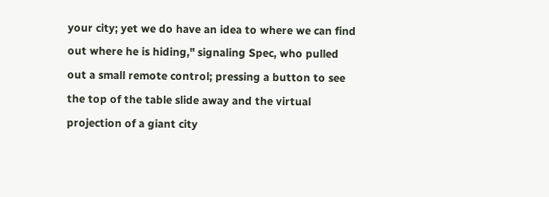your city; yet we do have an idea to where we can find out where he is hiding," signaling Spec, who pulled out a small remote control; pressing a button to see the top of the table slide away and the virtual projection of a giant city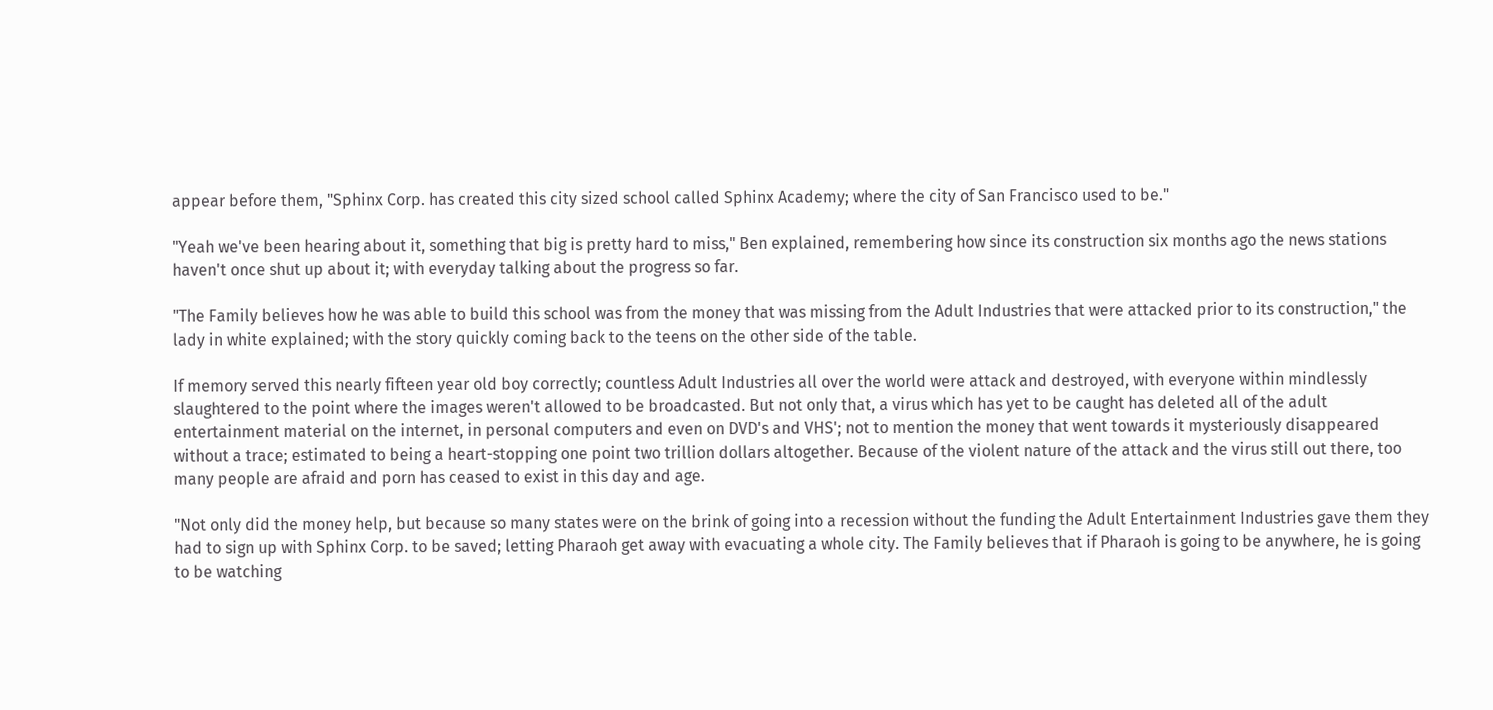appear before them, "Sphinx Corp. has created this city sized school called Sphinx Academy; where the city of San Francisco used to be."

"Yeah we've been hearing about it, something that big is pretty hard to miss," Ben explained, remembering how since its construction six months ago the news stations haven't once shut up about it; with everyday talking about the progress so far.

"The Family believes how he was able to build this school was from the money that was missing from the Adult Industries that were attacked prior to its construction," the lady in white explained; with the story quickly coming back to the teens on the other side of the table.

If memory served this nearly fifteen year old boy correctly; countless Adult Industries all over the world were attack and destroyed, with everyone within mindlessly slaughtered to the point where the images weren't allowed to be broadcasted. But not only that, a virus which has yet to be caught has deleted all of the adult entertainment material on the internet, in personal computers and even on DVD's and VHS'; not to mention the money that went towards it mysteriously disappeared without a trace; estimated to being a heart-stopping one point two trillion dollars altogether. Because of the violent nature of the attack and the virus still out there, too many people are afraid and porn has ceased to exist in this day and age.

"Not only did the money help, but because so many states were on the brink of going into a recession without the funding the Adult Entertainment Industries gave them they had to sign up with Sphinx Corp. to be saved; letting Pharaoh get away with evacuating a whole city. The Family believes that if Pharaoh is going to be anywhere, he is going to be watching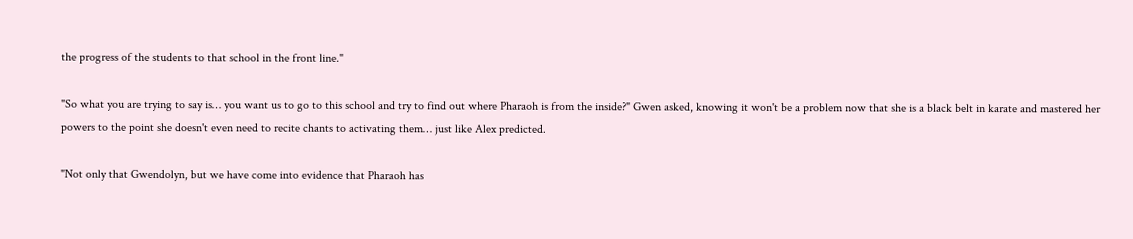the progress of the students to that school in the front line."

"So what you are trying to say is… you want us to go to this school and try to find out where Pharaoh is from the inside?" Gwen asked, knowing it won't be a problem now that she is a black belt in karate and mastered her powers to the point she doesn't even need to recite chants to activating them… just like Alex predicted.

"Not only that Gwendolyn, but we have come into evidence that Pharaoh has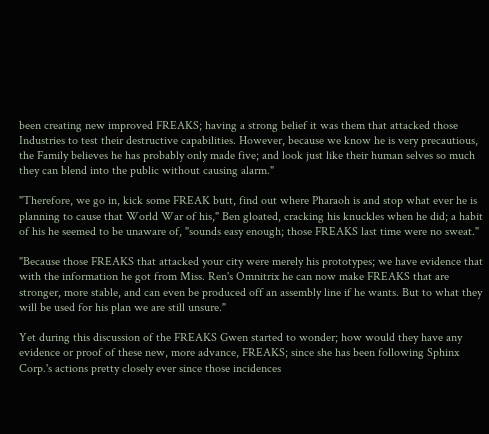been creating new improved FREAKS; having a strong belief it was them that attacked those Industries to test their destructive capabilities. However, because we know he is very precautious, the Family believes he has probably only made five; and look just like their human selves so much they can blend into the public without causing alarm."

"Therefore, we go in, kick some FREAK butt, find out where Pharaoh is and stop what ever he is planning to cause that World War of his," Ben gloated, cracking his knuckles when he did; a habit of his he seemed to be unaware of, "sounds easy enough; those FREAKS last time were no sweat."

"Because those FREAKS that attacked your city were merely his prototypes; we have evidence that with the information he got from Miss. Ren's Omnitrix he can now make FREAKS that are stronger, more stable, and can even be produced off an assembly line if he wants. But to what they will be used for his plan we are still unsure."

Yet during this discussion of the FREAKS Gwen started to wonder; how would they have any evidence or proof of these new, more advance, FREAKS; since she has been following Sphinx Corp.'s actions pretty closely ever since those incidences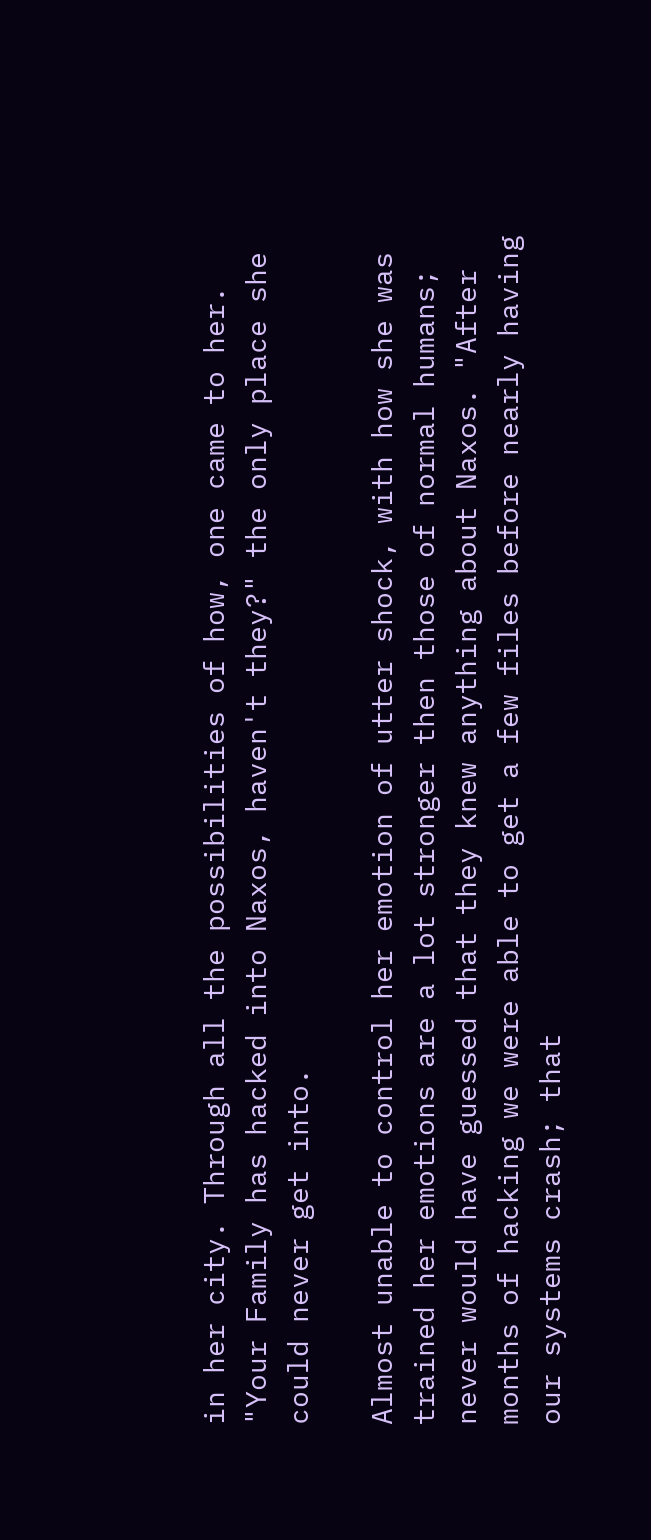in her city. Through all the possibilities of how, one came to her. "Your Family has hacked into Naxos, haven't they?" the only place she could never get into.

Almost unable to control her emotion of utter shock, with how she was trained her emotions are a lot stronger then those of normal humans; never would have guessed that they knew anything about Naxos. "After months of hacking we were able to get a few files before nearly having our systems crash; that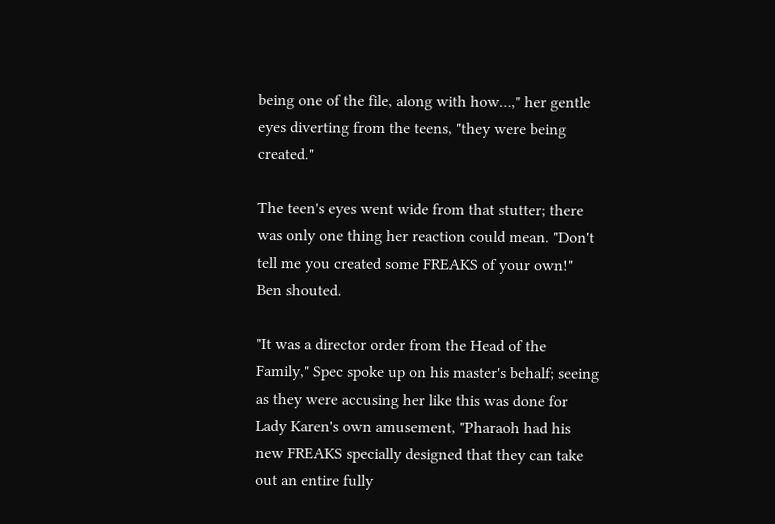being one of the file, along with how…," her gentle eyes diverting from the teens, "they were being created."

The teen's eyes went wide from that stutter; there was only one thing her reaction could mean. "Don't tell me you created some FREAKS of your own!" Ben shouted.

"It was a director order from the Head of the Family," Spec spoke up on his master's behalf; seeing as they were accusing her like this was done for Lady Karen's own amusement, "Pharaoh had his new FREAKS specially designed that they can take out an entire fully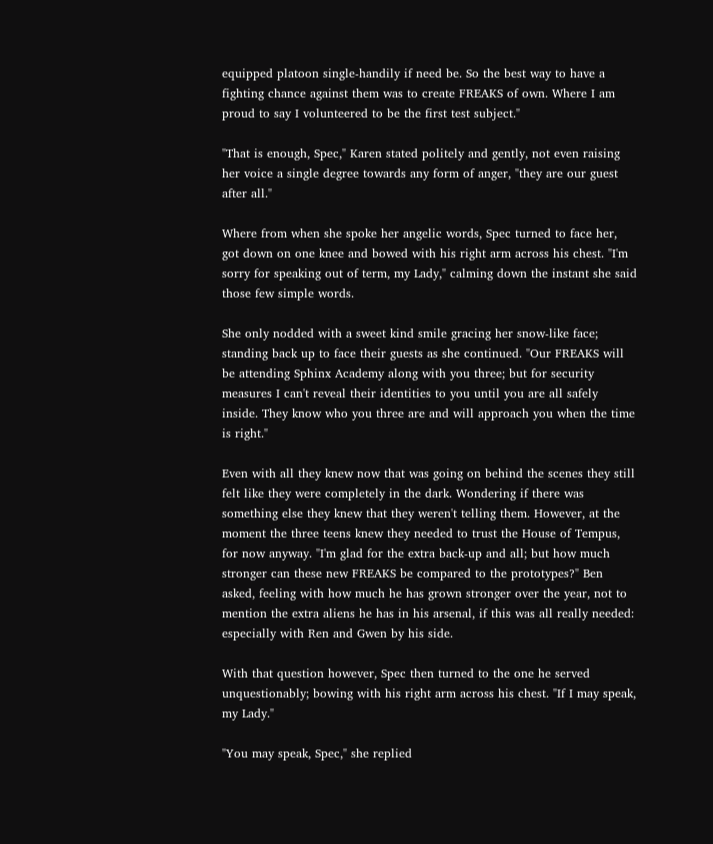equipped platoon single-handily if need be. So the best way to have a fighting chance against them was to create FREAKS of own. Where I am proud to say I volunteered to be the first test subject."

"That is enough, Spec," Karen stated politely and gently, not even raising her voice a single degree towards any form of anger, "they are our guest after all."

Where from when she spoke her angelic words, Spec turned to face her, got down on one knee and bowed with his right arm across his chest. "I'm sorry for speaking out of term, my Lady," calming down the instant she said those few simple words.

She only nodded with a sweet kind smile gracing her snow-like face; standing back up to face their guests as she continued. "Our FREAKS will be attending Sphinx Academy along with you three; but for security measures I can't reveal their identities to you until you are all safely inside. They know who you three are and will approach you when the time is right."

Even with all they knew now that was going on behind the scenes they still felt like they were completely in the dark. Wondering if there was something else they knew that they weren't telling them. However, at the moment the three teens knew they needed to trust the House of Tempus, for now anyway. "I'm glad for the extra back-up and all; but how much stronger can these new FREAKS be compared to the prototypes?" Ben asked, feeling with how much he has grown stronger over the year, not to mention the extra aliens he has in his arsenal, if this was all really needed: especially with Ren and Gwen by his side.

With that question however, Spec then turned to the one he served unquestionably; bowing with his right arm across his chest. "If I may speak, my Lady."

"You may speak, Spec," she replied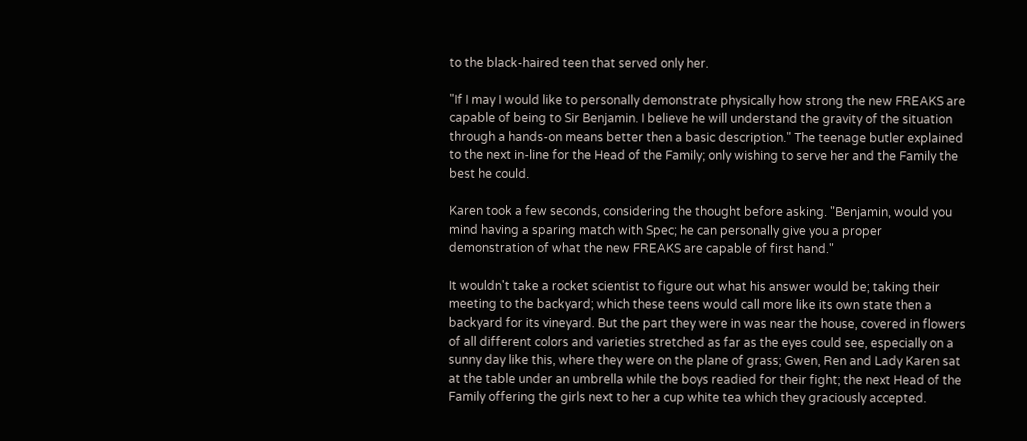to the black-haired teen that served only her.

"If I may I would like to personally demonstrate physically how strong the new FREAKS are capable of being to Sir Benjamin. I believe he will understand the gravity of the situation through a hands-on means better then a basic description." The teenage butler explained to the next in-line for the Head of the Family; only wishing to serve her and the Family the best he could.

Karen took a few seconds, considering the thought before asking. "Benjamin, would you mind having a sparing match with Spec; he can personally give you a proper demonstration of what the new FREAKS are capable of first hand."

It wouldn't take a rocket scientist to figure out what his answer would be; taking their meeting to the backyard; which these teens would call more like its own state then a backyard for its vineyard. But the part they were in was near the house, covered in flowers of all different colors and varieties stretched as far as the eyes could see, especially on a sunny day like this, where they were on the plane of grass; Gwen, Ren and Lady Karen sat at the table under an umbrella while the boys readied for their fight; the next Head of the Family offering the girls next to her a cup white tea which they graciously accepted.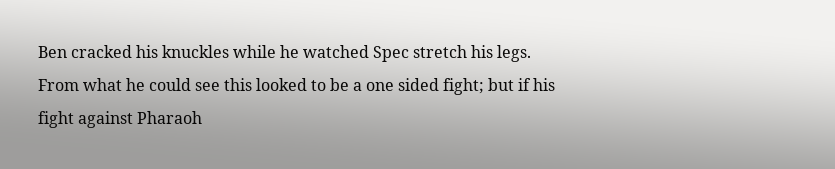Ben cracked his knuckles while he watched Spec stretch his legs. From what he could see this looked to be a one sided fight; but if his fight against Pharaoh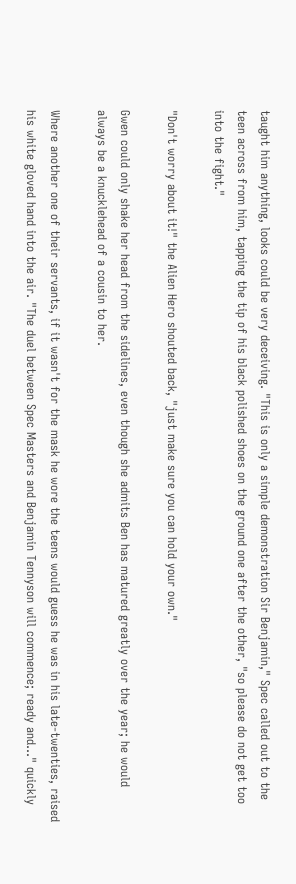taught him anything, looks could be very deceiving. "This is only a simple demonstration Sir Benjamin," Spec called out to the teen across from him, tapping the tip of his black polished shoes on the ground one after the other, "so please do not get too into the fight."

"Don't worry about it!" the Alien Hero shouted back, "just make sure you can hold your own."

Gwen could only shake her head from the sidelines, even though she admits Ben has matured greatly over the year; he would always be a knucklehead of a cousin to her.

Where another one of their servants, if it wasn't for the mask he wore the teens would guess he was in his late-twenties, raised his white gloved hand into the air. "The duel between Spec Masters and Benjamin Tennyson will commence; ready and…" quickly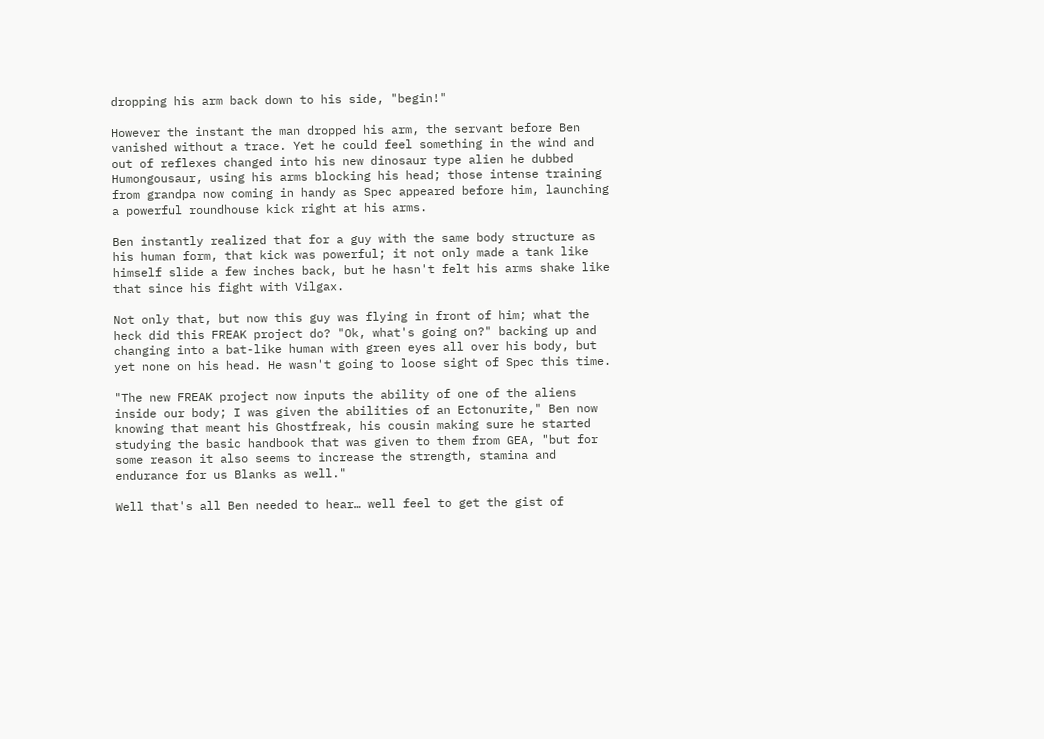dropping his arm back down to his side, "begin!"

However the instant the man dropped his arm, the servant before Ben vanished without a trace. Yet he could feel something in the wind and out of reflexes changed into his new dinosaur type alien he dubbed Humongousaur, using his arms blocking his head; those intense training from grandpa now coming in handy as Spec appeared before him, launching a powerful roundhouse kick right at his arms.

Ben instantly realized that for a guy with the same body structure as his human form, that kick was powerful; it not only made a tank like himself slide a few inches back, but he hasn't felt his arms shake like that since his fight with Vilgax.

Not only that, but now this guy was flying in front of him; what the heck did this FREAK project do? "Ok, what's going on?" backing up and changing into a bat-like human with green eyes all over his body, but yet none on his head. He wasn't going to loose sight of Spec this time.

"The new FREAK project now inputs the ability of one of the aliens inside our body; I was given the abilities of an Ectonurite," Ben now knowing that meant his Ghostfreak, his cousin making sure he started studying the basic handbook that was given to them from GEA, "but for some reason it also seems to increase the strength, stamina and endurance for us Blanks as well."

Well that's all Ben needed to hear… well feel to get the gist of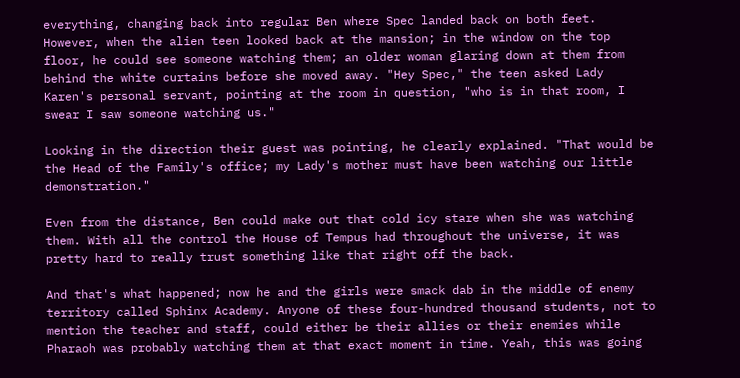everything, changing back into regular Ben where Spec landed back on both feet. However, when the alien teen looked back at the mansion; in the window on the top floor, he could see someone watching them; an older woman glaring down at them from behind the white curtains before she moved away. "Hey Spec," the teen asked Lady Karen's personal servant, pointing at the room in question, "who is in that room, I swear I saw someone watching us."

Looking in the direction their guest was pointing, he clearly explained. "That would be the Head of the Family's office; my Lady's mother must have been watching our little demonstration."

Even from the distance, Ben could make out that cold icy stare when she was watching them. With all the control the House of Tempus had throughout the universe, it was pretty hard to really trust something like that right off the back.

And that's what happened; now he and the girls were smack dab in the middle of enemy territory called Sphinx Academy. Anyone of these four-hundred thousand students, not to mention the teacher and staff, could either be their allies or their enemies while Pharaoh was probably watching them at that exact moment in time. Yeah, this was going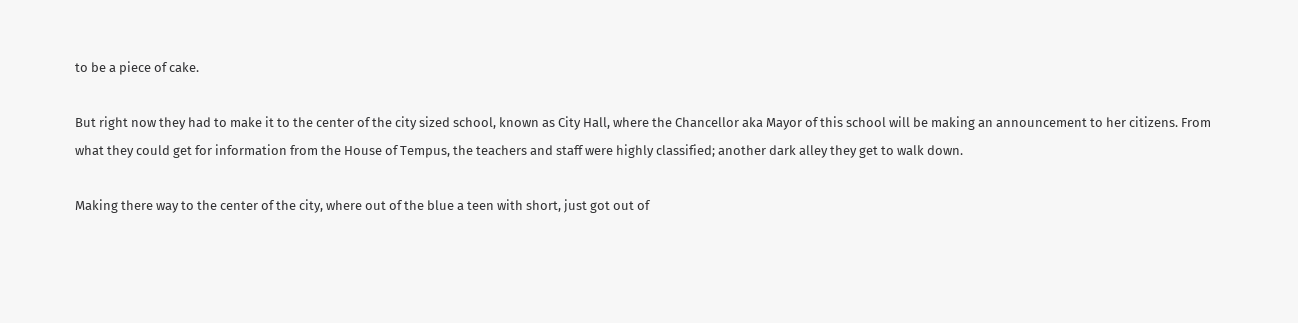to be a piece of cake.

But right now they had to make it to the center of the city sized school, known as City Hall, where the Chancellor aka Mayor of this school will be making an announcement to her citizens. From what they could get for information from the House of Tempus, the teachers and staff were highly classified; another dark alley they get to walk down.

Making there way to the center of the city, where out of the blue a teen with short, just got out of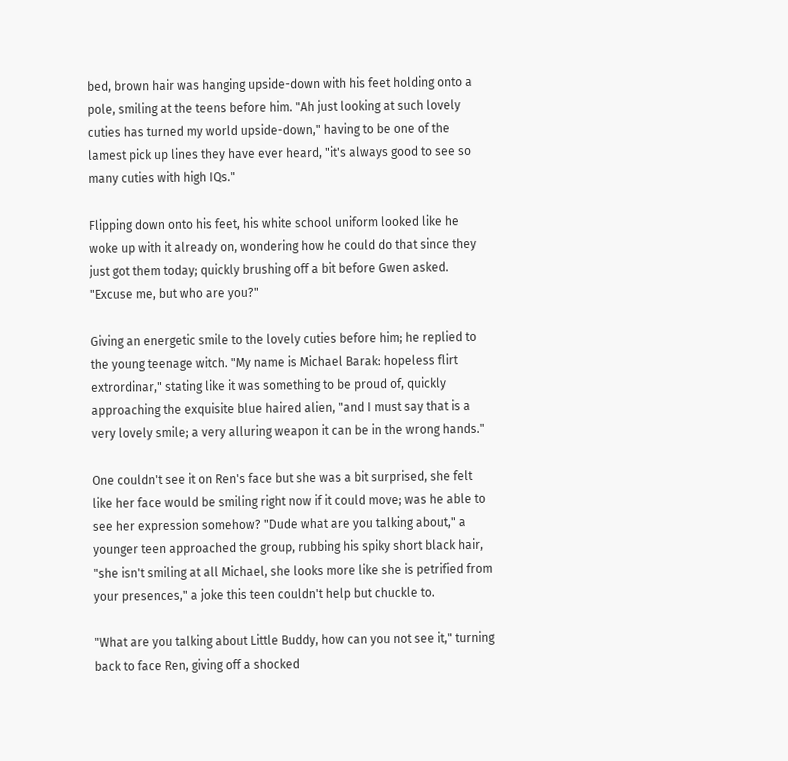bed, brown hair was hanging upside-down with his feet holding onto a pole, smiling at the teens before him. "Ah just looking at such lovely cuties has turned my world upside-down," having to be one of the lamest pick up lines they have ever heard, "it's always good to see so many cuties with high IQs."

Flipping down onto his feet, his white school uniform looked like he woke up with it already on, wondering how he could do that since they just got them today; quickly brushing off a bit before Gwen asked. "Excuse me, but who are you?"

Giving an energetic smile to the lovely cuties before him; he replied to the young teenage witch. "My name is Michael Barak: hopeless flirt extrordinar," stating like it was something to be proud of, quickly approaching the exquisite blue haired alien, "and I must say that is a very lovely smile; a very alluring weapon it can be in the wrong hands."

One couldn't see it on Ren's face but she was a bit surprised, she felt like her face would be smiling right now if it could move; was he able to see her expression somehow? "Dude what are you talking about," a younger teen approached the group, rubbing his spiky short black hair, "she isn't smiling at all Michael, she looks more like she is petrified from your presences," a joke this teen couldn't help but chuckle to.

"What are you talking about Little Buddy, how can you not see it," turning back to face Ren, giving off a shocked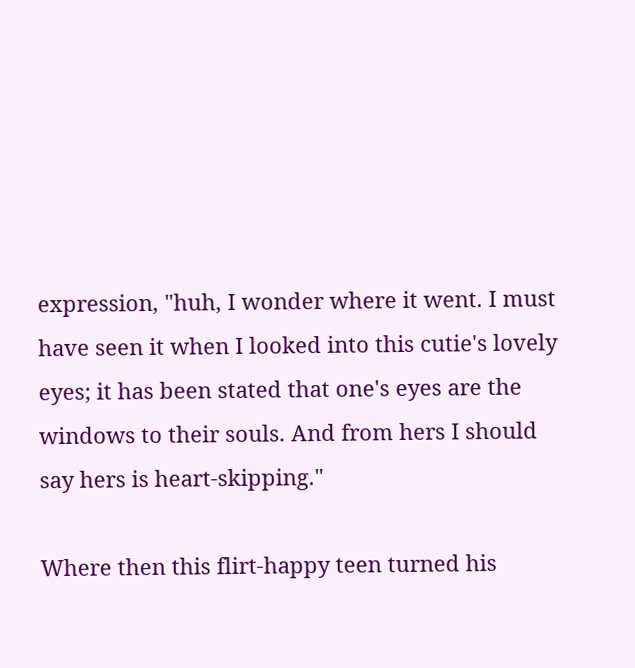expression, "huh, I wonder where it went. I must have seen it when I looked into this cutie's lovely eyes; it has been stated that one's eyes are the windows to their souls. And from hers I should say hers is heart-skipping."

Where then this flirt-happy teen turned his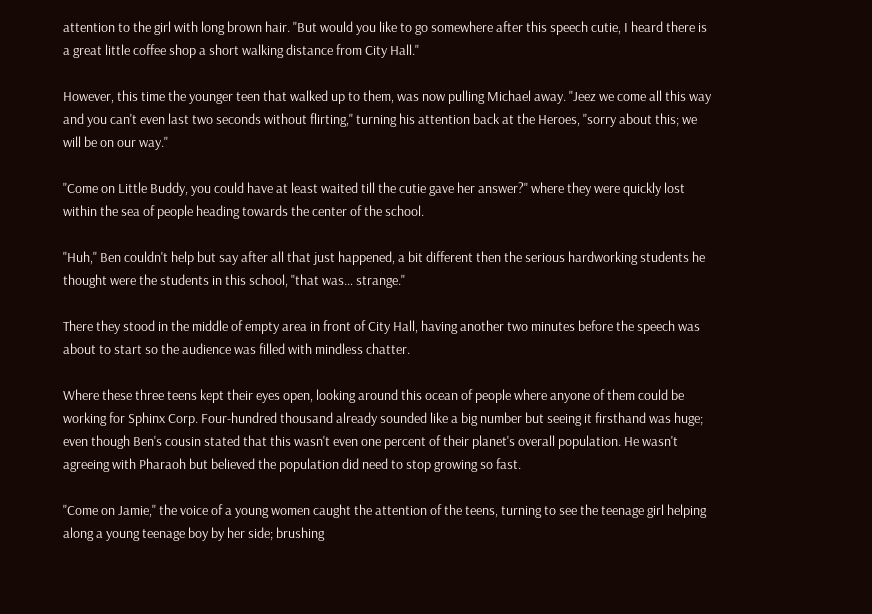attention to the girl with long brown hair. "But would you like to go somewhere after this speech cutie, I heard there is a great little coffee shop a short walking distance from City Hall."

However, this time the younger teen that walked up to them, was now pulling Michael away. "Jeez we come all this way and you can't even last two seconds without flirting," turning his attention back at the Heroes, "sorry about this; we will be on our way."

"Come on Little Buddy, you could have at least waited till the cutie gave her answer?" where they were quickly lost within the sea of people heading towards the center of the school.

"Huh," Ben couldn't help but say after all that just happened, a bit different then the serious hardworking students he thought were the students in this school, "that was… strange."

There they stood in the middle of empty area in front of City Hall, having another two minutes before the speech was about to start so the audience was filled with mindless chatter.

Where these three teens kept their eyes open, looking around this ocean of people where anyone of them could be working for Sphinx Corp. Four-hundred thousand already sounded like a big number but seeing it firsthand was huge; even though Ben's cousin stated that this wasn't even one percent of their planet's overall population. He wasn't agreeing with Pharaoh but believed the population did need to stop growing so fast.

"Come on Jamie," the voice of a young women caught the attention of the teens, turning to see the teenage girl helping along a young teenage boy by her side; brushing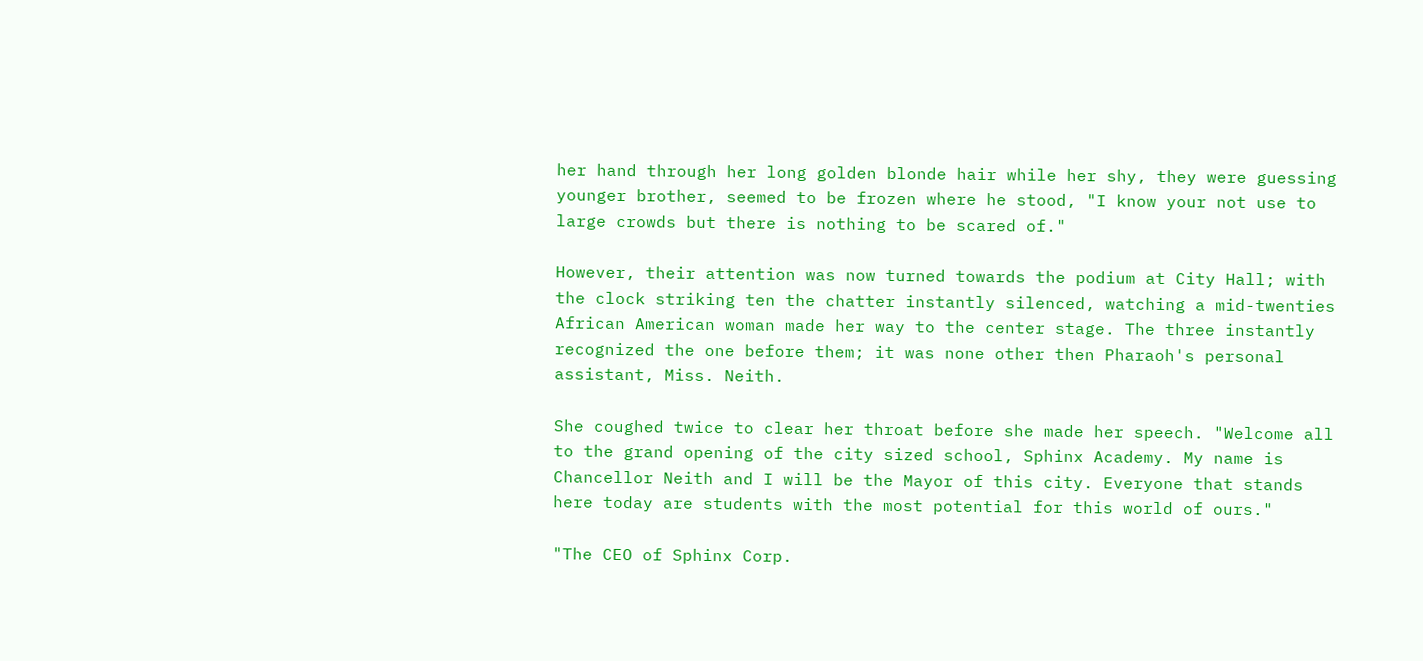her hand through her long golden blonde hair while her shy, they were guessing younger brother, seemed to be frozen where he stood, "I know your not use to large crowds but there is nothing to be scared of."

However, their attention was now turned towards the podium at City Hall; with the clock striking ten the chatter instantly silenced, watching a mid-twenties African American woman made her way to the center stage. The three instantly recognized the one before them; it was none other then Pharaoh's personal assistant, Miss. Neith.

She coughed twice to clear her throat before she made her speech. "Welcome all to the grand opening of the city sized school, Sphinx Academy. My name is Chancellor Neith and I will be the Mayor of this city. Everyone that stands here today are students with the most potential for this world of ours."

"The CEO of Sphinx Corp.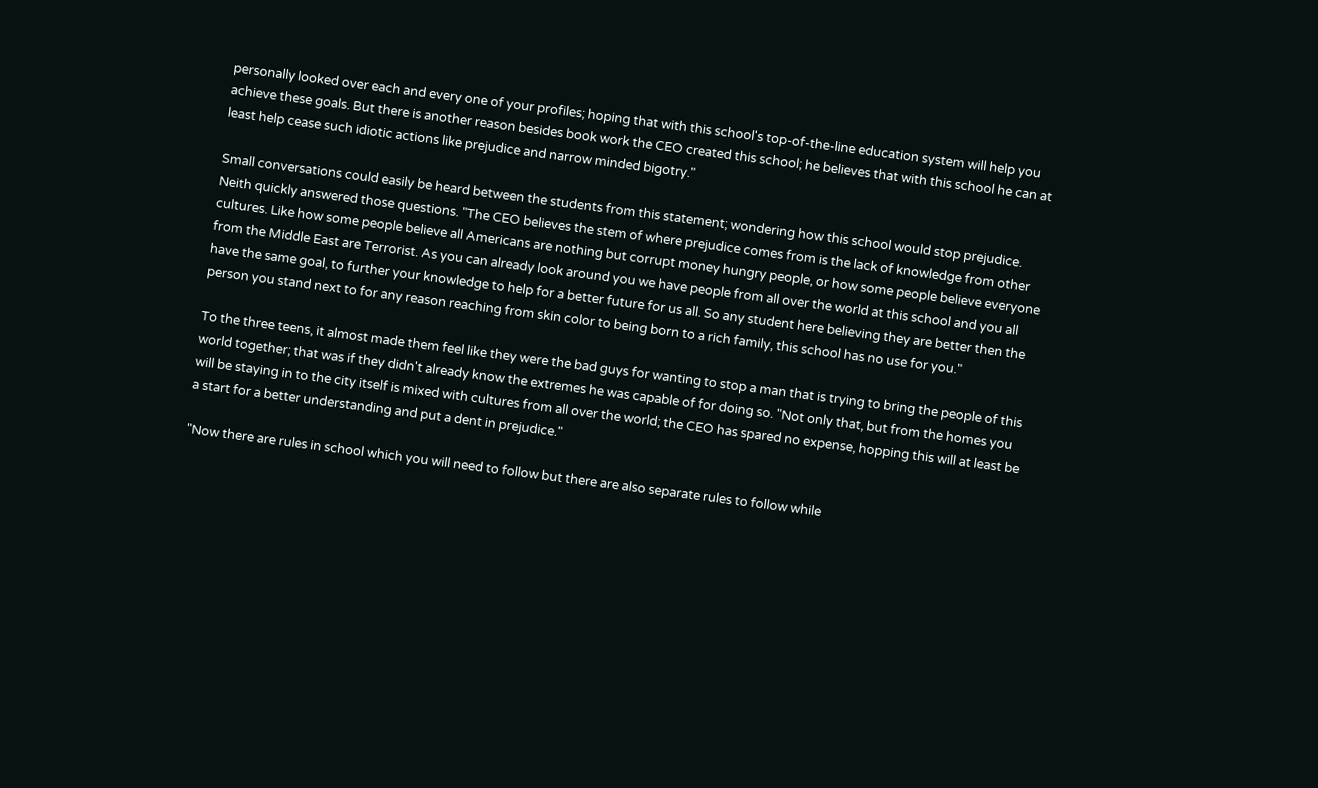personally looked over each and every one of your profiles; hoping that with this school's top-of-the-line education system will help you achieve these goals. But there is another reason besides book work the CEO created this school; he believes that with this school he can at least help cease such idiotic actions like prejudice and narrow minded bigotry."

Small conversations could easily be heard between the students from this statement; wondering how this school would stop prejudice. Neith quickly answered those questions. "The CEO believes the stem of where prejudice comes from is the lack of knowledge from other cultures. Like how some people believe all Americans are nothing but corrupt money hungry people, or how some people believe everyone from the Middle East are Terrorist. As you can already look around you we have people from all over the world at this school and you all have the same goal, to further your knowledge to help for a better future for us all. So any student here believing they are better then the person you stand next to for any reason reaching from skin color to being born to a rich family, this school has no use for you."

To the three teens, it almost made them feel like they were the bad guys for wanting to stop a man that is trying to bring the people of this world together; that was if they didn't already know the extremes he was capable of for doing so. "Not only that, but from the homes you will be staying in to the city itself is mixed with cultures from all over the world; the CEO has spared no expense, hopping this will at least be a start for a better understanding and put a dent in prejudice."

"Now there are rules in school which you will need to follow but there are also separate rules to follow while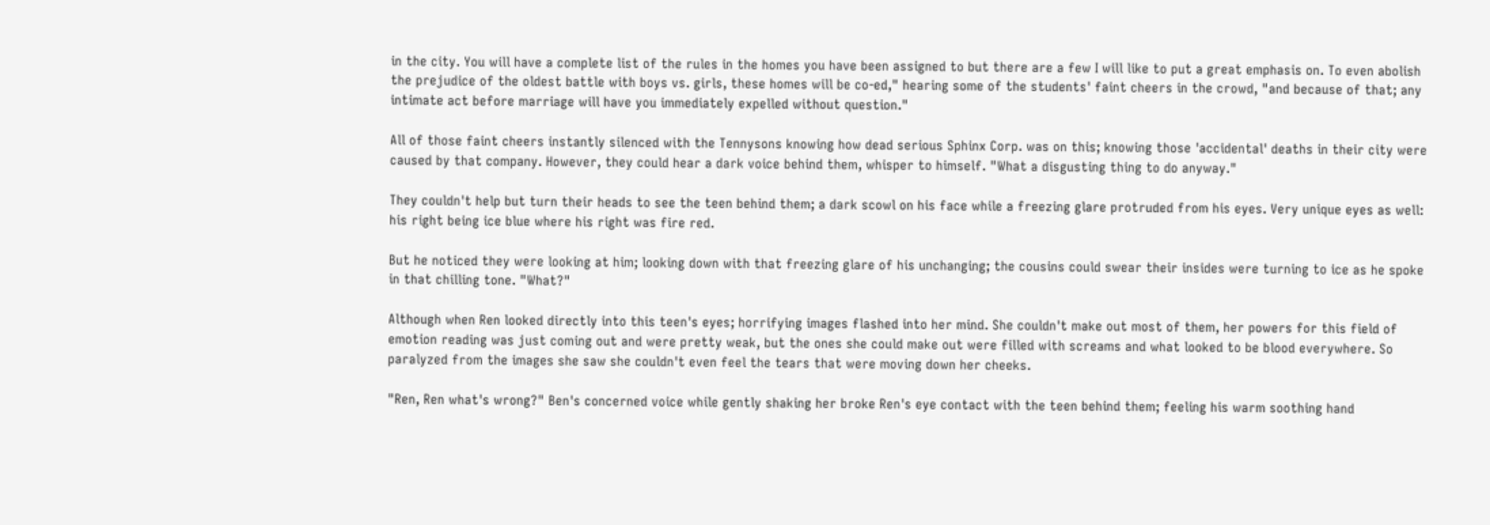in the city. You will have a complete list of the rules in the homes you have been assigned to but there are a few I will like to put a great emphasis on. To even abolish the prejudice of the oldest battle with boys vs. girls, these homes will be co-ed," hearing some of the students' faint cheers in the crowd, "and because of that; any intimate act before marriage will have you immediately expelled without question."

All of those faint cheers instantly silenced with the Tennysons knowing how dead serious Sphinx Corp. was on this; knowing those 'accidental' deaths in their city were caused by that company. However, they could hear a dark voice behind them, whisper to himself. "What a disgusting thing to do anyway."

They couldn't help but turn their heads to see the teen behind them; a dark scowl on his face while a freezing glare protruded from his eyes. Very unique eyes as well: his right being ice blue where his right was fire red.

But he noticed they were looking at him; looking down with that freezing glare of his unchanging; the cousins could swear their insides were turning to ice as he spoke in that chilling tone. "What?"

Although when Ren looked directly into this teen's eyes; horrifying images flashed into her mind. She couldn't make out most of them, her powers for this field of emotion reading was just coming out and were pretty weak, but the ones she could make out were filled with screams and what looked to be blood everywhere. So paralyzed from the images she saw she couldn't even feel the tears that were moving down her cheeks.

"Ren, Ren what's wrong?" Ben's concerned voice while gently shaking her broke Ren's eye contact with the teen behind them; feeling his warm soothing hand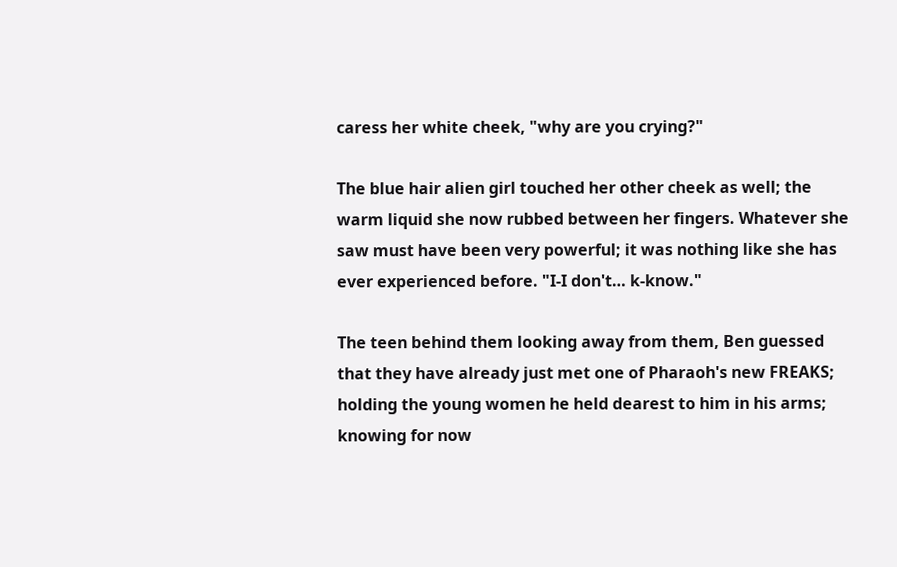caress her white cheek, "why are you crying?"

The blue hair alien girl touched her other cheek as well; the warm liquid she now rubbed between her fingers. Whatever she saw must have been very powerful; it was nothing like she has ever experienced before. "I-I don't… k-know."

The teen behind them looking away from them, Ben guessed that they have already just met one of Pharaoh's new FREAKS; holding the young women he held dearest to him in his arms; knowing for now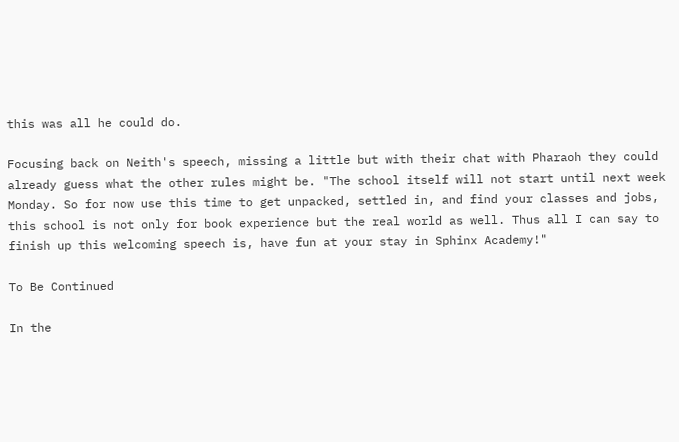this was all he could do.

Focusing back on Neith's speech, missing a little but with their chat with Pharaoh they could already guess what the other rules might be. "The school itself will not start until next week Monday. So for now use this time to get unpacked, settled in, and find your classes and jobs, this school is not only for book experience but the real world as well. Thus all I can say to finish up this welcoming speech is, have fun at your stay in Sphinx Academy!"

To Be Continued

In the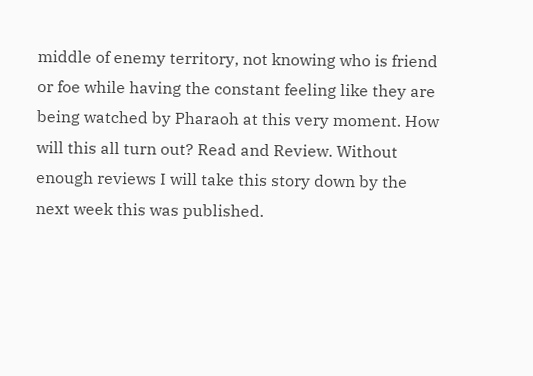middle of enemy territory, not knowing who is friend or foe while having the constant feeling like they are being watched by Pharaoh at this very moment. How will this all turn out? Read and Review. Without enough reviews I will take this story down by the next week this was published.